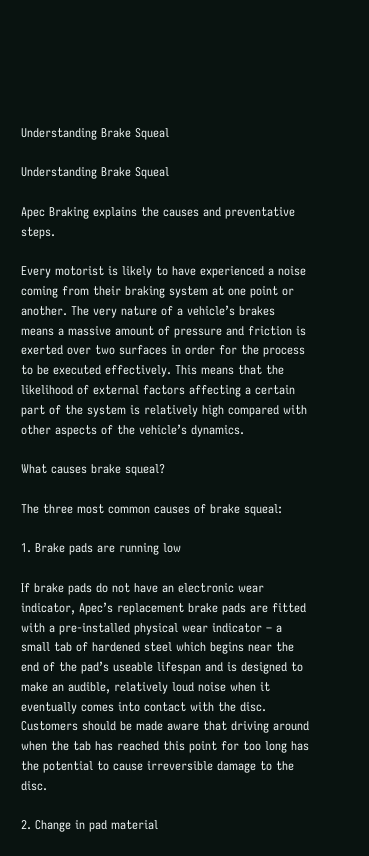Understanding Brake Squeal

Understanding Brake Squeal

Apec Braking explains the causes and preventative steps.

Every motorist is likely to have experienced a noise coming from their braking system at one point or another. The very nature of a vehicle’s brakes means a massive amount of pressure and friction is exerted over two surfaces in order for the process to be executed effectively. This means that the likelihood of external factors affecting a certain part of the system is relatively high compared with other aspects of the vehicle’s dynamics.

What causes brake squeal?

The three most common causes of brake squeal:

1. Brake pads are running low

If brake pads do not have an electronic wear indicator, Apec’s replacement brake pads are fitted with a pre-installed physical wear indicator – a small tab of hardened steel which begins near the end of the pad’s useable lifespan and is designed to make an audible, relatively loud noise when it eventually comes into contact with the disc. Customers should be made aware that driving around when the tab has reached this point for too long has the potential to cause irreversible damage to the disc.

2. Change in pad material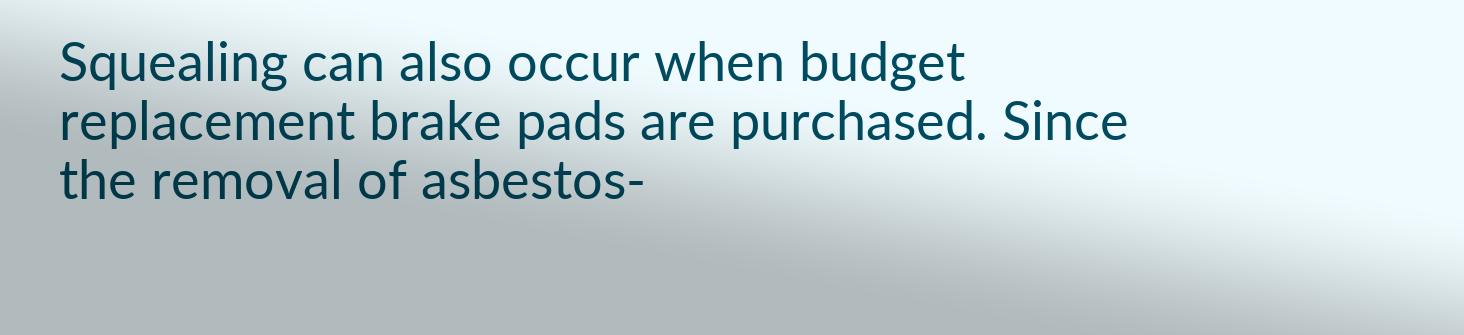Squealing can also occur when budget replacement brake pads are purchased. Since the removal of asbestos-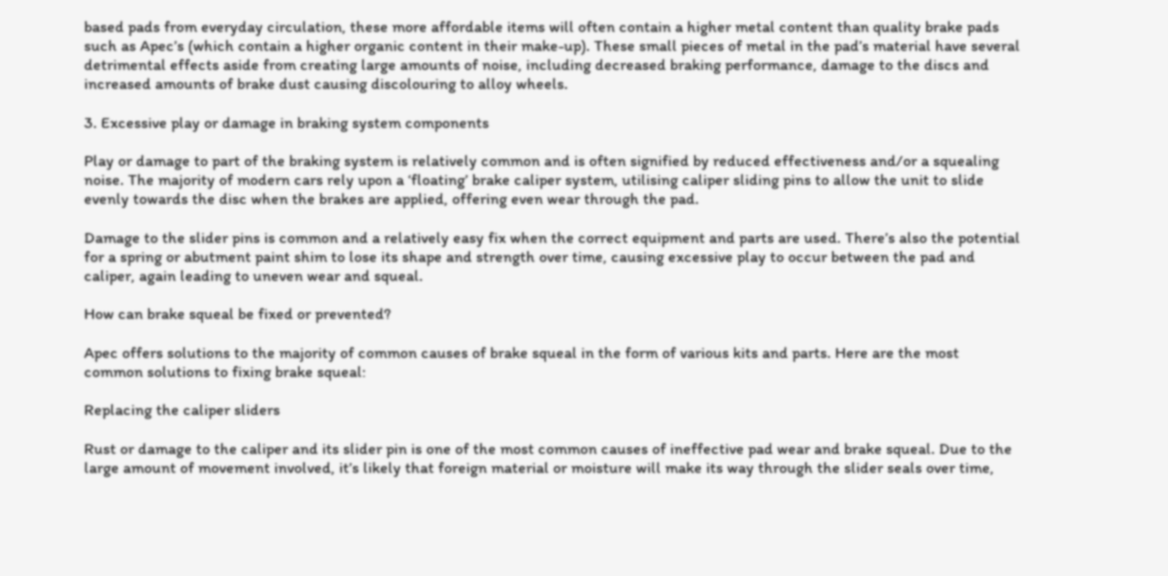based pads from everyday circulation, these more affordable items will often contain a higher metal content than quality brake pads such as Apec’s (which contain a higher organic content in their make-up). These small pieces of metal in the pad’s material have several detrimental effects aside from creating large amounts of noise, including decreased braking performance, damage to the discs and increased amounts of brake dust causing discolouring to alloy wheels.

3. Excessive play or damage in braking system components

Play or damage to part of the braking system is relatively common and is often signified by reduced effectiveness and/or a squealing noise. The majority of modern cars rely upon a ‘floating’ brake caliper system, utilising caliper sliding pins to allow the unit to slide evenly towards the disc when the brakes are applied, offering even wear through the pad.

Damage to the slider pins is common and a relatively easy fix when the correct equipment and parts are used. There’s also the potential for a spring or abutment paint shim to lose its shape and strength over time, causing excessive play to occur between the pad and caliper, again leading to uneven wear and squeal.

How can brake squeal be fixed or prevented?

Apec offers solutions to the majority of common causes of brake squeal in the form of various kits and parts. Here are the most common solutions to fixing brake squeal:

Replacing the caliper sliders

Rust or damage to the caliper and its slider pin is one of the most common causes of ineffective pad wear and brake squeal. Due to the large amount of movement involved, it’s likely that foreign material or moisture will make its way through the slider seals over time,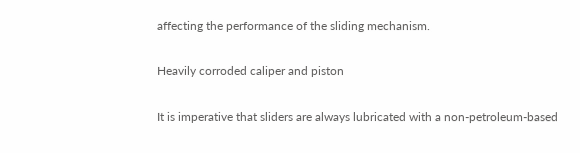affecting the performance of the sliding mechanism.

Heavily corroded caliper and piston

It is imperative that sliders are always lubricated with a non-petroleum-based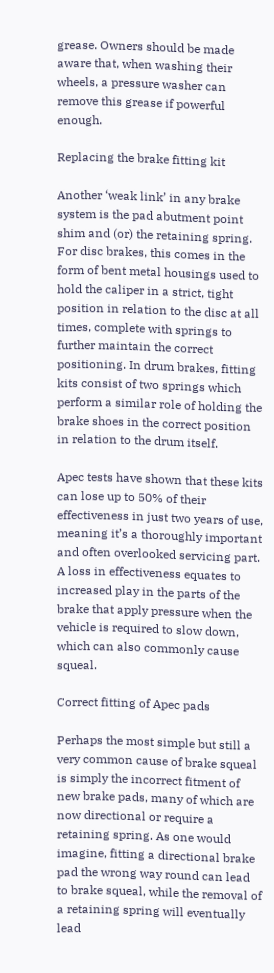grease. Owners should be made aware that, when washing their wheels, a pressure washer can remove this grease if powerful enough.

Replacing the brake fitting kit

Another ‘weak link’ in any brake system is the pad abutment point shim and (or) the retaining spring. For disc brakes, this comes in the form of bent metal housings used to hold the caliper in a strict, tight position in relation to the disc at all times, complete with springs to further maintain the correct positioning. In drum brakes, fitting kits consist of two springs which perform a similar role of holding the brake shoes in the correct position in relation to the drum itself.

Apec tests have shown that these kits can lose up to 50% of their effectiveness in just two years of use, meaning it’s a thoroughly important and often overlooked servicing part. A loss in effectiveness equates to increased play in the parts of the brake that apply pressure when the vehicle is required to slow down, which can also commonly cause squeal.

Correct fitting of Apec pads

Perhaps the most simple but still a very common cause of brake squeal is simply the incorrect fitment of new brake pads, many of which are now directional or require a retaining spring. As one would imagine, fitting a directional brake pad the wrong way round can lead to brake squeal, while the removal of a retaining spring will eventually lead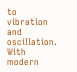to vibration and oscillation. With modern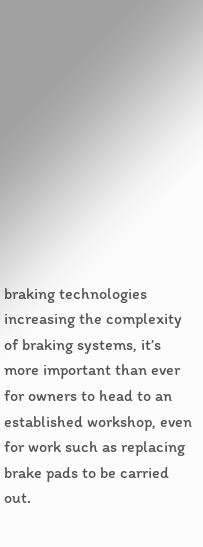braking technologies increasing the complexity of braking systems, it’s more important than ever for owners to head to an established workshop, even for work such as replacing brake pads to be carried out.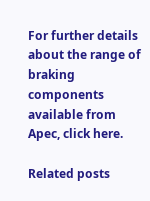For further details about the range of braking components available from Apec, click here.

Related posts